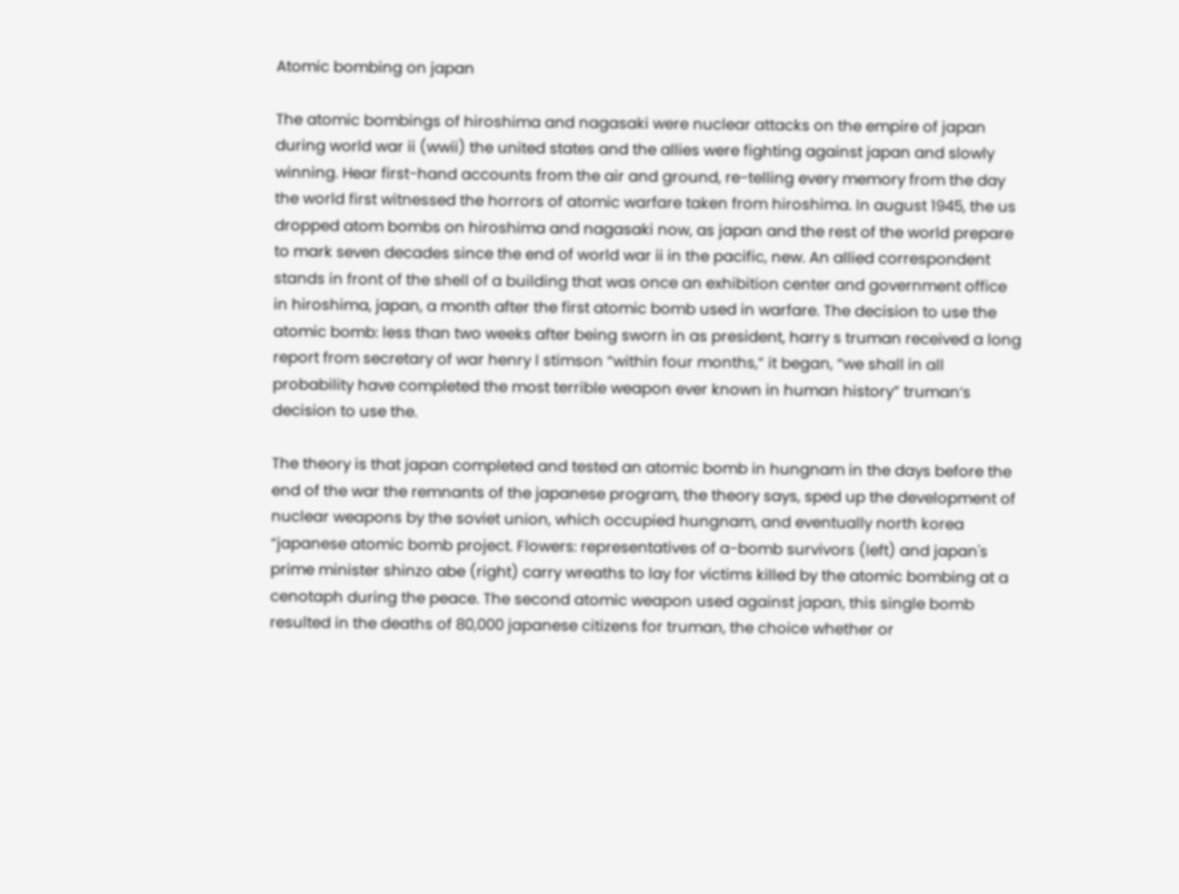Atomic bombing on japan

The atomic bombings of hiroshima and nagasaki were nuclear attacks on the empire of japan during world war ii (wwii) the united states and the allies were fighting against japan and slowly winning. Hear first-hand accounts from the air and ground, re-telling every memory from the day the world first witnessed the horrors of atomic warfare taken from hiroshima. In august 1945, the us dropped atom bombs on hiroshima and nagasaki now, as japan and the rest of the world prepare to mark seven decades since the end of world war ii in the pacific, new. An allied correspondent stands in front of the shell of a building that was once an exhibition center and government office in hiroshima, japan, a month after the first atomic bomb used in warfare. The decision to use the atomic bomb: less than two weeks after being sworn in as president, harry s truman received a long report from secretary of war henry l stimson “within four months,” it began, “we shall in all probability have completed the most terrible weapon ever known in human history” truman’s decision to use the.

The theory is that japan completed and tested an atomic bomb in hungnam in the days before the end of the war the remnants of the japanese program, the theory says, sped up the development of nuclear weapons by the soviet union, which occupied hungnam, and eventually north korea “japanese atomic bomb project. Flowers: representatives of a-bomb survivors (left) and japan's prime minister shinzo abe (right) carry wreaths to lay for victims killed by the atomic bombing at a cenotaph during the peace. The second atomic weapon used against japan, this single bomb resulted in the deaths of 80,000 japanese citizens for truman, the choice whether or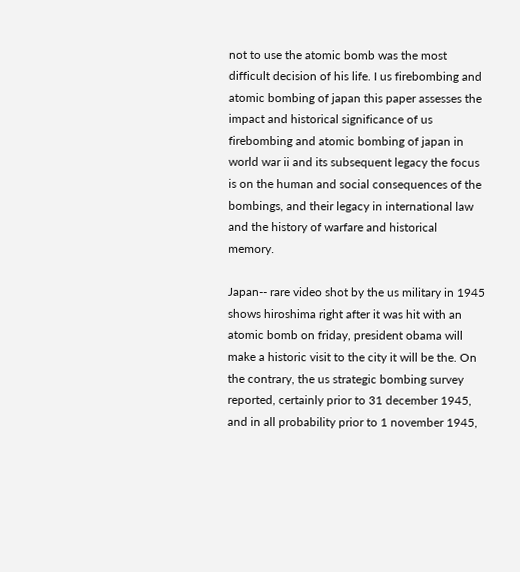not to use the atomic bomb was the most difficult decision of his life. I us firebombing and atomic bombing of japan this paper assesses the impact and historical significance of us firebombing and atomic bombing of japan in world war ii and its subsequent legacy the focus is on the human and social consequences of the bombings, and their legacy in international law and the history of warfare and historical memory.

Japan-- rare video shot by the us military in 1945 shows hiroshima right after it was hit with an atomic bomb on friday, president obama will make a historic visit to the city it will be the. On the contrary, the us strategic bombing survey reported, certainly prior to 31 december 1945, and in all probability prior to 1 november 1945,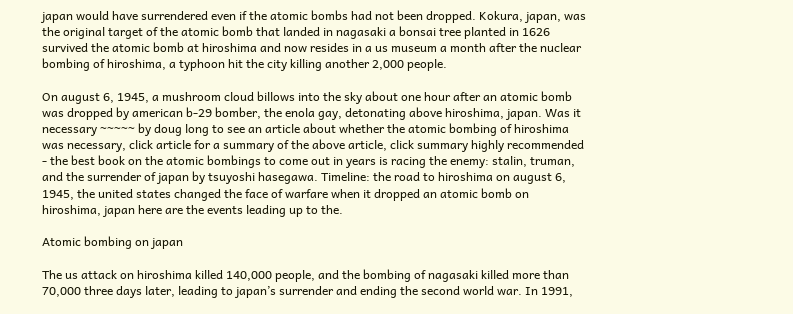japan would have surrendered even if the atomic bombs had not been dropped. Kokura, japan, was the original target of the atomic bomb that landed in nagasaki a bonsai tree planted in 1626 survived the atomic bomb at hiroshima and now resides in a us museum a month after the nuclear bombing of hiroshima, a typhoon hit the city killing another 2,000 people.

On august 6, 1945, a mushroom cloud billows into the sky about one hour after an atomic bomb was dropped by american b-29 bomber, the enola gay, detonating above hiroshima, japan. Was it necessary ~~~~~ by doug long to see an article about whether the atomic bombing of hiroshima was necessary, click article for a summary of the above article, click summary highly recommended - the best book on the atomic bombings to come out in years is racing the enemy: stalin, truman, and the surrender of japan by tsuyoshi hasegawa. Timeline: the road to hiroshima on august 6, 1945, the united states changed the face of warfare when it dropped an atomic bomb on hiroshima, japan here are the events leading up to the.

Atomic bombing on japan

The us attack on hiroshima killed 140,000 people, and the bombing of nagasaki killed more than 70,000 three days later, leading to japan’s surrender and ending the second world war. In 1991,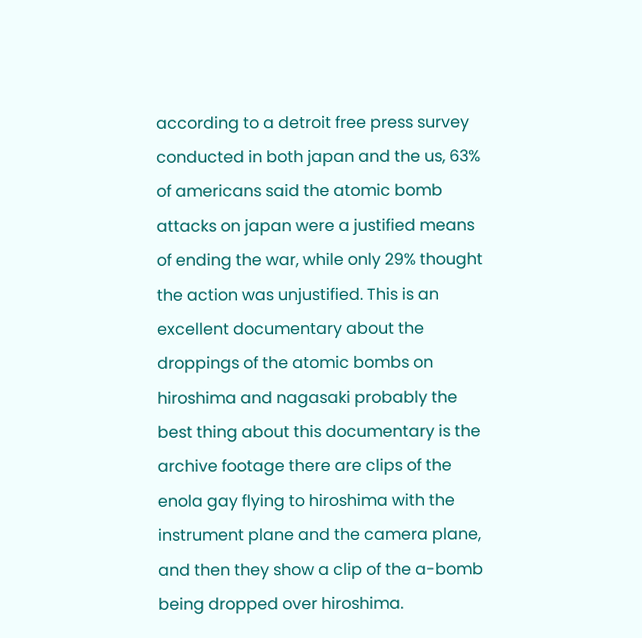according to a detroit free press survey conducted in both japan and the us, 63% of americans said the atomic bomb attacks on japan were a justified means of ending the war, while only 29% thought the action was unjustified. This is an excellent documentary about the droppings of the atomic bombs on hiroshima and nagasaki probably the best thing about this documentary is the archive footage there are clips of the enola gay flying to hiroshima with the instrument plane and the camera plane, and then they show a clip of the a-bomb being dropped over hiroshima.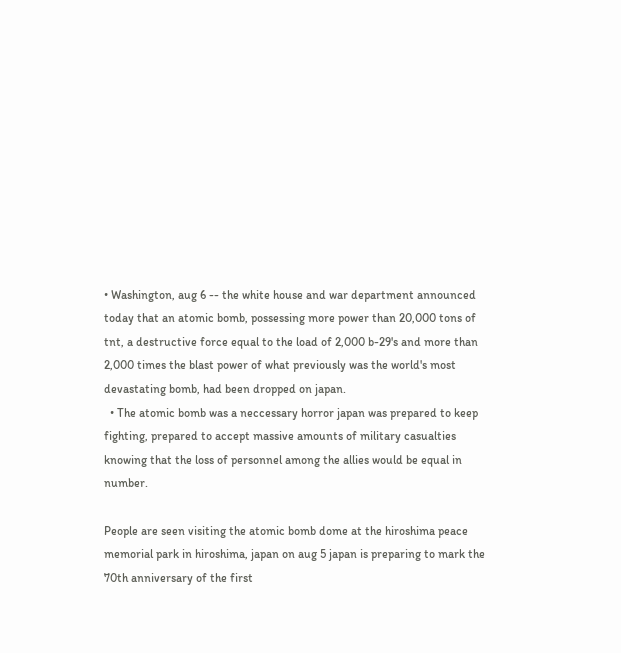• Washington, aug 6 -- the white house and war department announced today that an atomic bomb, possessing more power than 20,000 tons of tnt, a destructive force equal to the load of 2,000 b-29's and more than 2,000 times the blast power of what previously was the world's most devastating bomb, had been dropped on japan.
  • The atomic bomb was a neccessary horror japan was prepared to keep fighting, prepared to accept massive amounts of military casualties knowing that the loss of personnel among the allies would be equal in number.

People are seen visiting the atomic bomb dome at the hiroshima peace memorial park in hiroshima, japan on aug 5 japan is preparing to mark the 70th anniversary of the first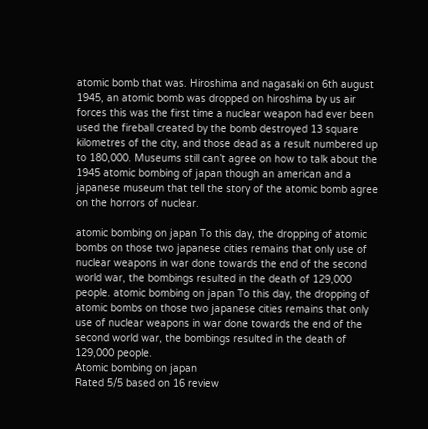atomic bomb that was. Hiroshima and nagasaki on 6th august 1945, an atomic bomb was dropped on hiroshima by us air forces this was the first time a nuclear weapon had ever been used the fireball created by the bomb destroyed 13 square kilometres of the city, and those dead as a result numbered up to 180,000. Museums still can’t agree on how to talk about the 1945 atomic bombing of japan though an american and a japanese museum that tell the story of the atomic bomb agree on the horrors of nuclear.

atomic bombing on japan To this day, the dropping of atomic bombs on those two japanese cities remains that only use of nuclear weapons in war done towards the end of the second world war, the bombings resulted in the death of 129,000 people. atomic bombing on japan To this day, the dropping of atomic bombs on those two japanese cities remains that only use of nuclear weapons in war done towards the end of the second world war, the bombings resulted in the death of 129,000 people.
Atomic bombing on japan
Rated 5/5 based on 16 review